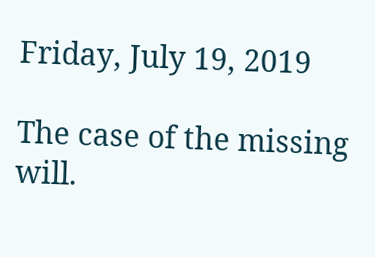Friday, July 19, 2019

The case of the missing will.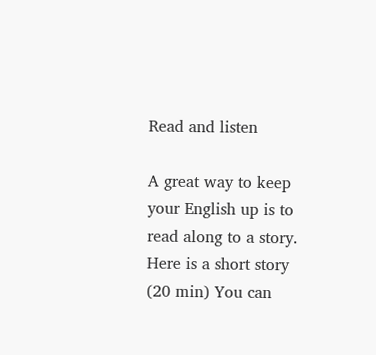Read and listen

A great way to keep your English up is to read along to a story.  Here is a short story (20 min) You can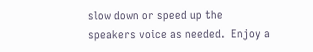slow down or speed up the speakers voice as needed.  Enjoy a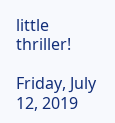little thriller!

Friday, July 12, 2019